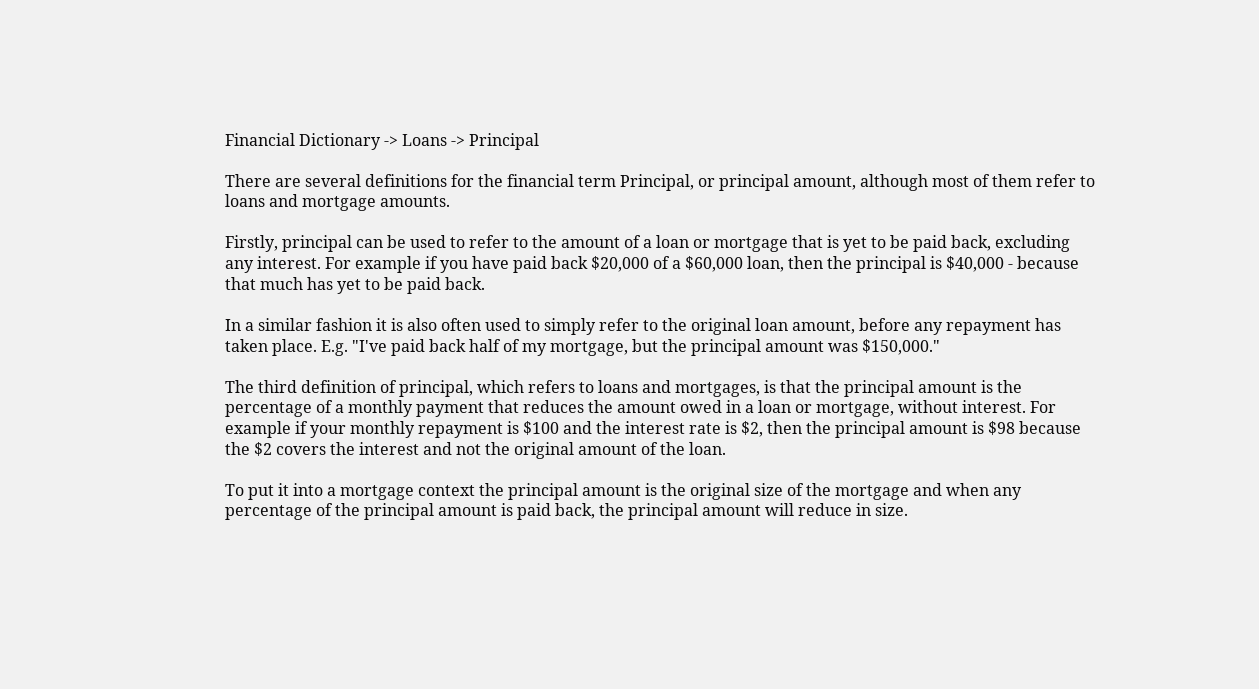Financial Dictionary -> Loans -> Principal

There are several definitions for the financial term Principal, or principal amount, although most of them refer to loans and mortgage amounts.

Firstly, principal can be used to refer to the amount of a loan or mortgage that is yet to be paid back, excluding any interest. For example if you have paid back $20,000 of a $60,000 loan, then the principal is $40,000 - because that much has yet to be paid back.

In a similar fashion it is also often used to simply refer to the original loan amount, before any repayment has taken place. E.g. "I've paid back half of my mortgage, but the principal amount was $150,000."

The third definition of principal, which refers to loans and mortgages, is that the principal amount is the percentage of a monthly payment that reduces the amount owed in a loan or mortgage, without interest. For example if your monthly repayment is $100 and the interest rate is $2, then the principal amount is $98 because the $2 covers the interest and not the original amount of the loan.

To put it into a mortgage context the principal amount is the original size of the mortgage and when any percentage of the principal amount is paid back, the principal amount will reduce in size.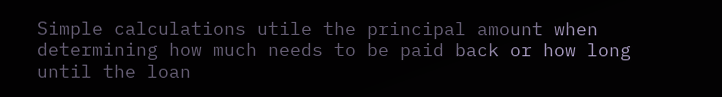Simple calculations utile the principal amount when determining how much needs to be paid back or how long until the loan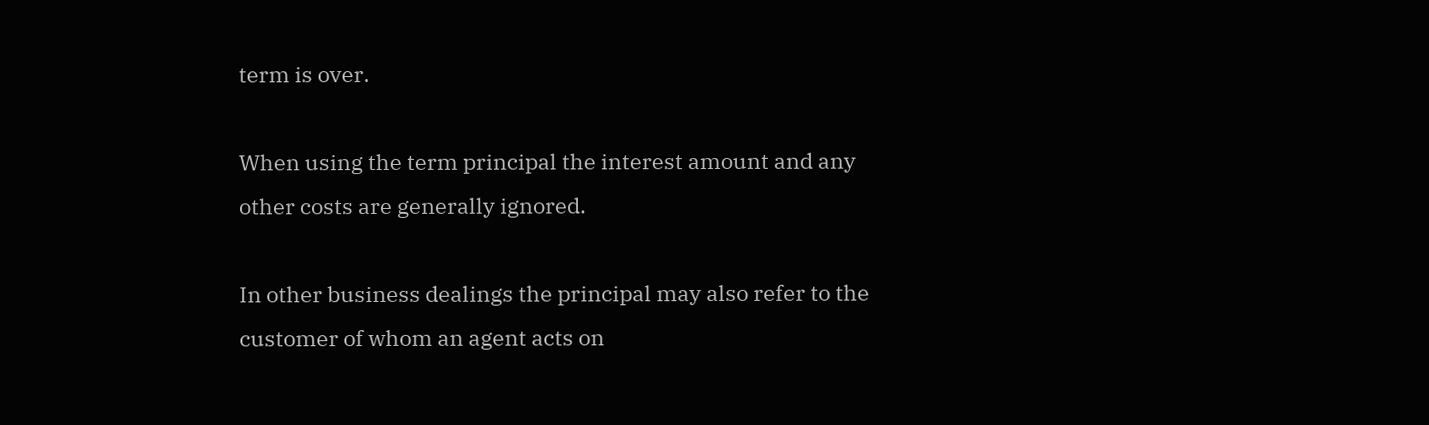term is over.

When using the term principal the interest amount and any other costs are generally ignored.

In other business dealings the principal may also refer to the customer of whom an agent acts on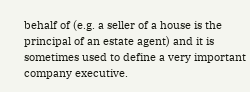behalf of (e.g. a seller of a house is the principal of an estate agent) and it is sometimes used to define a very important company executive.